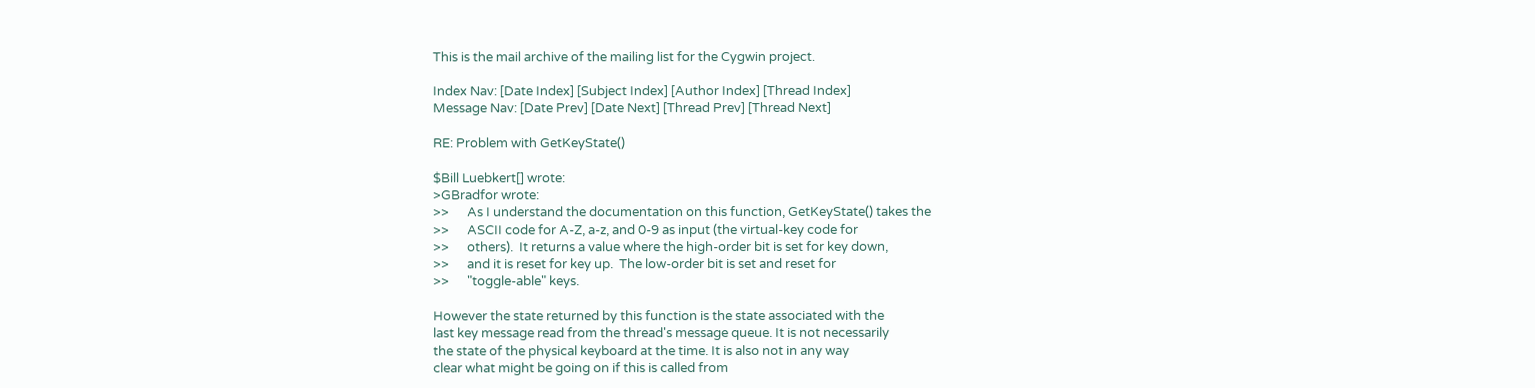This is the mail archive of the mailing list for the Cygwin project.

Index Nav: [Date Index] [Subject Index] [Author Index] [Thread Index]
Message Nav: [Date Prev] [Date Next] [Thread Prev] [Thread Next]

RE: Problem with GetKeyState()

$Bill Luebkert[] wrote:
>GBradfor wrote:
>>      As I understand the documentation on this function, GetKeyState() takes the
>>      ASCII code for A-Z, a-z, and 0-9 as input (the virtual-key code for
>>      others).  It returns a value where the high-order bit is set for key down,
>>      and it is reset for key up.  The low-order bit is set and reset for
>>      "toggle-able" keys.

However the state returned by this function is the state associated with the
last key message read from the thread's message queue. It is not necessarily
the state of the physical keyboard at the time. It is also not in any way
clear what might be going on if this is called from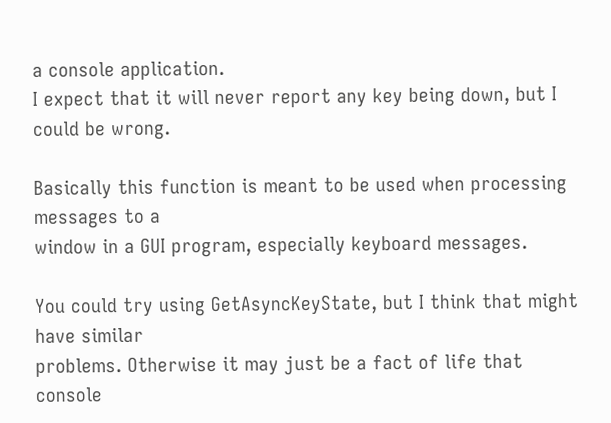a console application.
I expect that it will never report any key being down, but I could be wrong.

Basically this function is meant to be used when processing messages to a
window in a GUI program, especially keyboard messages.

You could try using GetAsyncKeyState, but I think that might have similar
problems. Otherwise it may just be a fact of life that console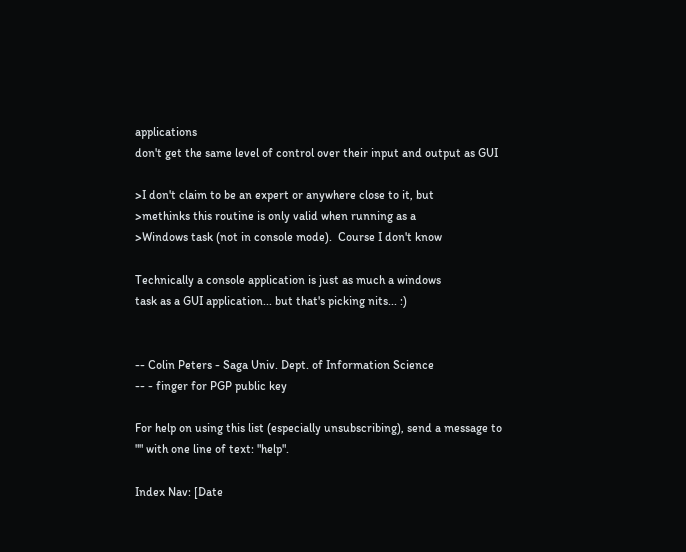applications
don't get the same level of control over their input and output as GUI

>I don't claim to be an expert or anywhere close to it, but
>methinks this routine is only valid when running as a
>Windows task (not in console mode).  Course I don't know

Technically a console application is just as much a windows
task as a GUI application... but that's picking nits... :)


-- Colin Peters - Saga Univ. Dept. of Information Science
-- - finger for PGP public key

For help on using this list (especially unsubscribing), send a message to
"" with one line of text: "help".

Index Nav: [Date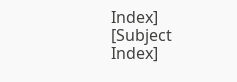Index] [Subject Index]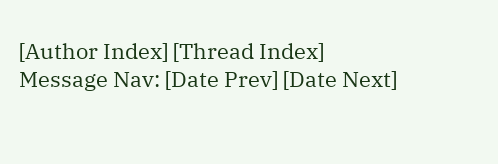[Author Index] [Thread Index]
Message Nav: [Date Prev] [Date Next]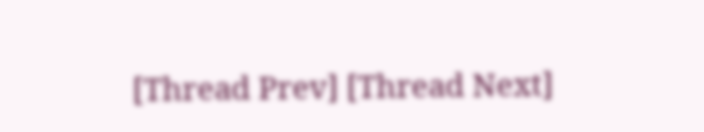[Thread Prev] [Thread Next]